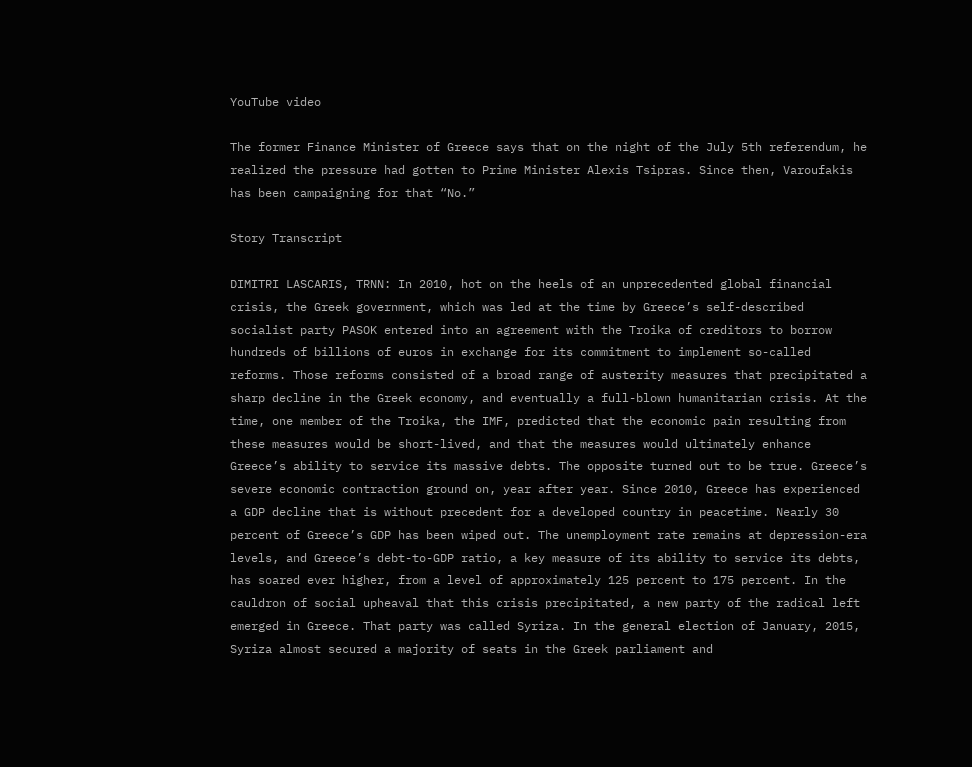YouTube video

The former Finance Minister of Greece says that on the night of the July 5th referendum, he realized the pressure had gotten to Prime Minister Alexis Tsipras. Since then, Varoufakis has been campaigning for that “No.”

Story Transcript

DIMITRI LASCARIS, TRNN: In 2010, hot on the heels of an unprecedented global financial crisis, the Greek government, which was led at the time by Greece’s self-described socialist party PASOK entered into an agreement with the Troika of creditors to borrow hundreds of billions of euros in exchange for its commitment to implement so-called reforms. Those reforms consisted of a broad range of austerity measures that precipitated a sharp decline in the Greek economy, and eventually a full-blown humanitarian crisis. At the time, one member of the Troika, the IMF, predicted that the economic pain resulting from these measures would be short-lived, and that the measures would ultimately enhance Greece’s ability to service its massive debts. The opposite turned out to be true. Greece’s severe economic contraction ground on, year after year. Since 2010, Greece has experienced a GDP decline that is without precedent for a developed country in peacetime. Nearly 30 percent of Greece’s GDP has been wiped out. The unemployment rate remains at depression-era levels, and Greece’s debt-to-GDP ratio, a key measure of its ability to service its debts, has soared ever higher, from a level of approximately 125 percent to 175 percent. In the cauldron of social upheaval that this crisis precipitated, a new party of the radical left emerged in Greece. That party was called Syriza. In the general election of January, 2015, Syriza almost secured a majority of seats in the Greek parliament and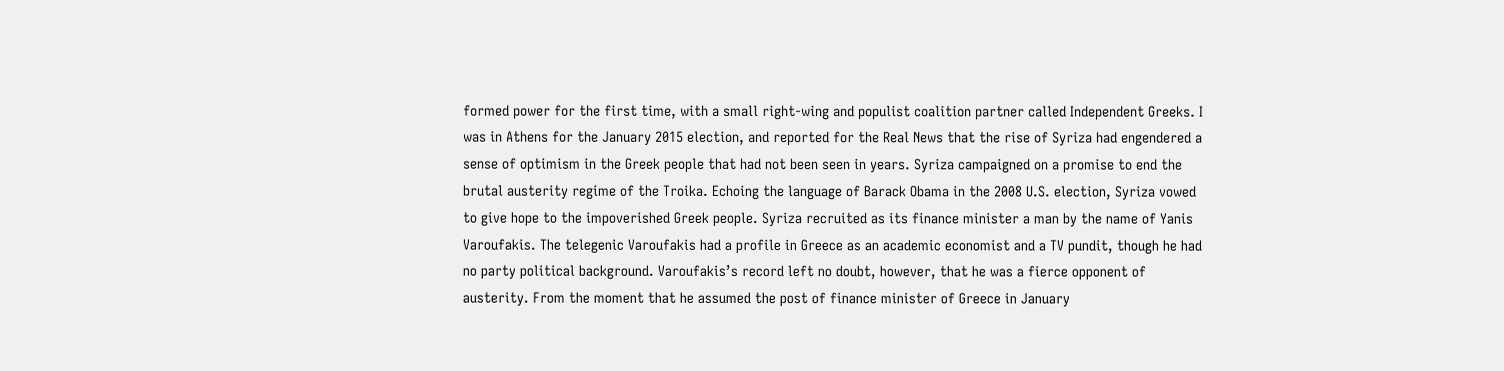formed power for the first time, with a small right-wing and populist coalition partner called Independent Greeks. I was in Athens for the January 2015 election, and reported for the Real News that the rise of Syriza had engendered a sense of optimism in the Greek people that had not been seen in years. Syriza campaigned on a promise to end the brutal austerity regime of the Troika. Echoing the language of Barack Obama in the 2008 U.S. election, Syriza vowed to give hope to the impoverished Greek people. Syriza recruited as its finance minister a man by the name of Yanis Varoufakis. The telegenic Varoufakis had a profile in Greece as an academic economist and a TV pundit, though he had no party political background. Varoufakis’s record left no doubt, however, that he was a fierce opponent of austerity. From the moment that he assumed the post of finance minister of Greece in January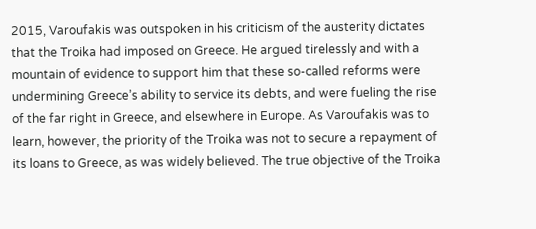2015, Varoufakis was outspoken in his criticism of the austerity dictates that the Troika had imposed on Greece. He argued tirelessly and with a mountain of evidence to support him that these so-called reforms were undermining Greece’s ability to service its debts, and were fueling the rise of the far right in Greece, and elsewhere in Europe. As Varoufakis was to learn, however, the priority of the Troika was not to secure a repayment of its loans to Greece, as was widely believed. The true objective of the Troika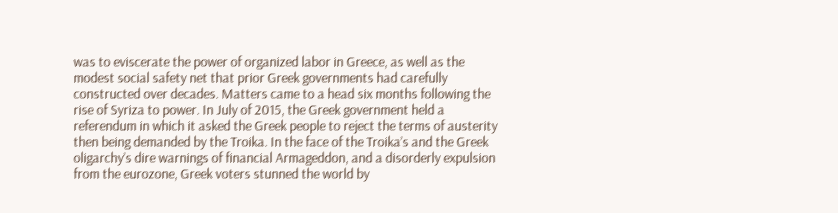was to eviscerate the power of organized labor in Greece, as well as the modest social safety net that prior Greek governments had carefully constructed over decades. Matters came to a head six months following the rise of Syriza to power. In July of 2015, the Greek government held a referendum in which it asked the Greek people to reject the terms of austerity then being demanded by the Troika. In the face of the Troika’s and the Greek oligarchy’s dire warnings of financial Armageddon, and a disorderly expulsion from the eurozone, Greek voters stunned the world by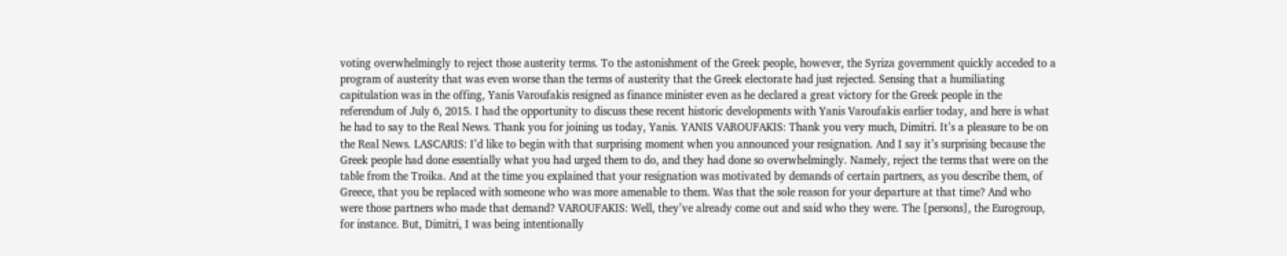voting overwhelmingly to reject those austerity terms. To the astonishment of the Greek people, however, the Syriza government quickly acceded to a program of austerity that was even worse than the terms of austerity that the Greek electorate had just rejected. Sensing that a humiliating capitulation was in the offing, Yanis Varoufakis resigned as finance minister even as he declared a great victory for the Greek people in the referendum of July 6, 2015. I had the opportunity to discuss these recent historic developments with Yanis Varoufakis earlier today, and here is what he had to say to the Real News. Thank you for joining us today, Yanis. YANIS VAROUFAKIS: Thank you very much, Dimitri. It’s a pleasure to be on the Real News. LASCARIS: I’d like to begin with that surprising moment when you announced your resignation. And I say it’s surprising because the Greek people had done essentially what you had urged them to do, and they had done so overwhelmingly. Namely, reject the terms that were on the table from the Troika. And at the time you explained that your resignation was motivated by demands of certain partners, as you describe them, of Greece, that you be replaced with someone who was more amenable to them. Was that the sole reason for your departure at that time? And who were those partners who made that demand? VAROUFAKIS: Well, they’ve already come out and said who they were. The [persons], the Eurogroup, for instance. But, Dimitri, I was being intentionally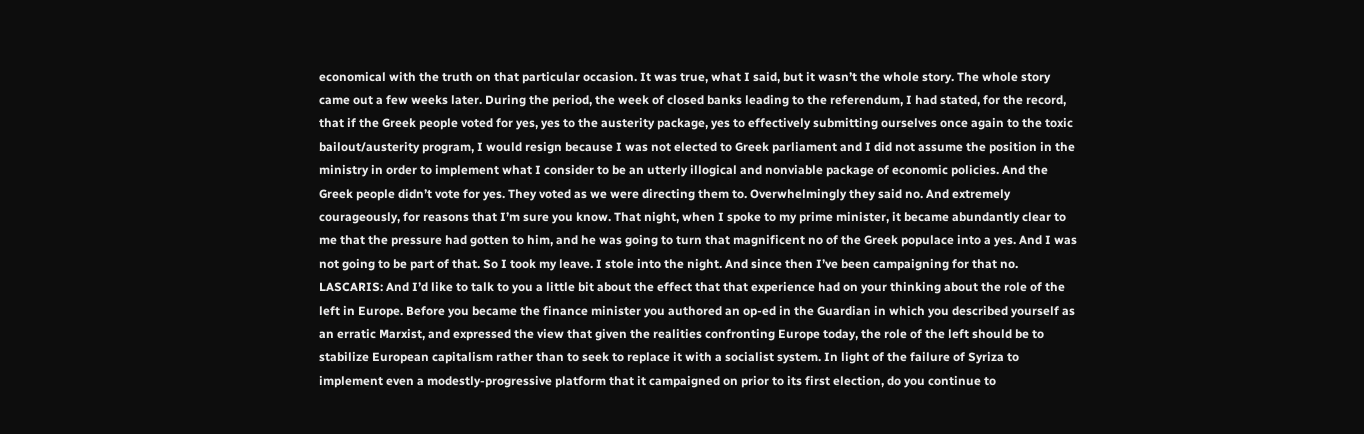economical with the truth on that particular occasion. It was true, what I said, but it wasn’t the whole story. The whole story came out a few weeks later. During the period, the week of closed banks leading to the referendum, I had stated, for the record, that if the Greek people voted for yes, yes to the austerity package, yes to effectively submitting ourselves once again to the toxic bailout/austerity program, I would resign because I was not elected to Greek parliament and I did not assume the position in the ministry in order to implement what I consider to be an utterly illogical and nonviable package of economic policies. And the Greek people didn’t vote for yes. They voted as we were directing them to. Overwhelmingly they said no. And extremely courageously, for reasons that I’m sure you know. That night, when I spoke to my prime minister, it became abundantly clear to me that the pressure had gotten to him, and he was going to turn that magnificent no of the Greek populace into a yes. And I was not going to be part of that. So I took my leave. I stole into the night. And since then I’ve been campaigning for that no. LASCARIS: And I’d like to talk to you a little bit about the effect that that experience had on your thinking about the role of the left in Europe. Before you became the finance minister you authored an op-ed in the Guardian in which you described yourself as an erratic Marxist, and expressed the view that given the realities confronting Europe today, the role of the left should be to stabilize European capitalism rather than to seek to replace it with a socialist system. In light of the failure of Syriza to implement even a modestly-progressive platform that it campaigned on prior to its first election, do you continue to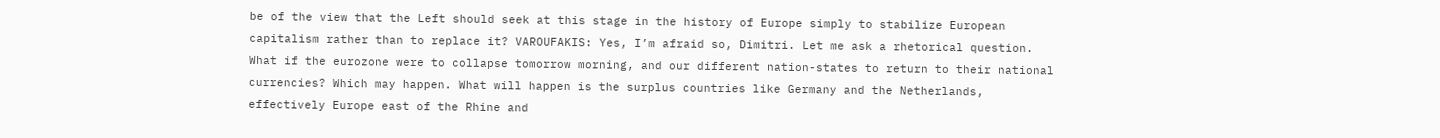be of the view that the Left should seek at this stage in the history of Europe simply to stabilize European capitalism rather than to replace it? VAROUFAKIS: Yes, I’m afraid so, Dimitri. Let me ask a rhetorical question. What if the eurozone were to collapse tomorrow morning, and our different nation-states to return to their national currencies? Which may happen. What will happen is the surplus countries like Germany and the Netherlands, effectively Europe east of the Rhine and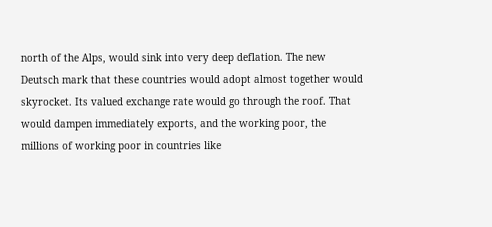north of the Alps, would sink into very deep deflation. The new Deutsch mark that these countries would adopt almost together would skyrocket. Its valued exchange rate would go through the roof. That would dampen immediately exports, and the working poor, the millions of working poor in countries like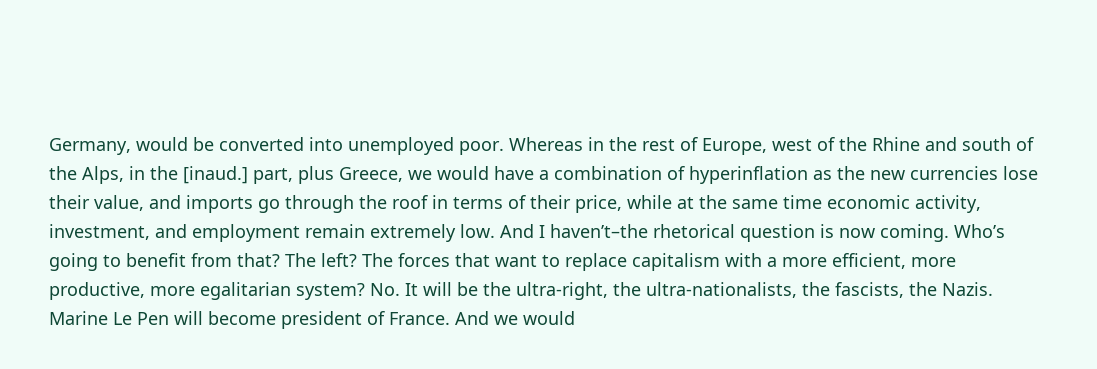Germany, would be converted into unemployed poor. Whereas in the rest of Europe, west of the Rhine and south of the Alps, in the [inaud.] part, plus Greece, we would have a combination of hyperinflation as the new currencies lose their value, and imports go through the roof in terms of their price, while at the same time economic activity, investment, and employment remain extremely low. And I haven’t–the rhetorical question is now coming. Who’s going to benefit from that? The left? The forces that want to replace capitalism with a more efficient, more productive, more egalitarian system? No. It will be the ultra-right, the ultra-nationalists, the fascists, the Nazis. Marine Le Pen will become president of France. And we would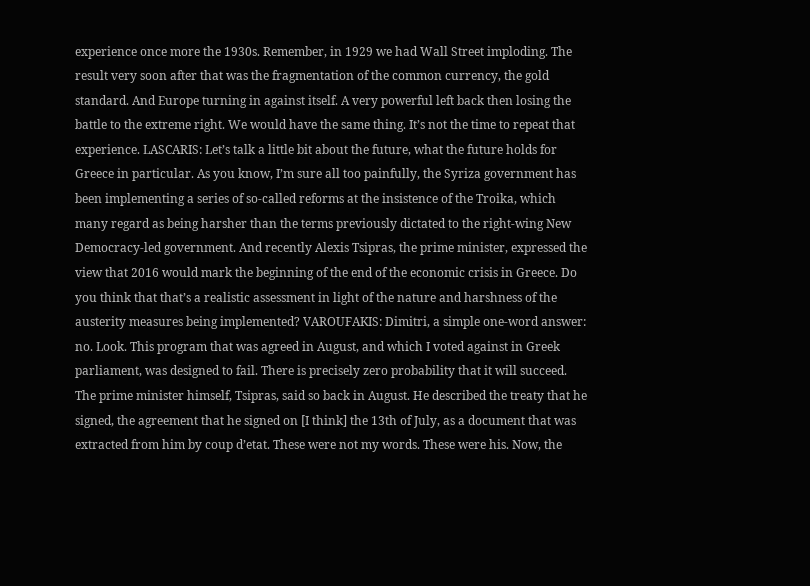experience once more the 1930s. Remember, in 1929 we had Wall Street imploding. The result very soon after that was the fragmentation of the common currency, the gold standard. And Europe turning in against itself. A very powerful left back then losing the battle to the extreme right. We would have the same thing. It’s not the time to repeat that experience. LASCARIS: Let’s talk a little bit about the future, what the future holds for Greece in particular. As you know, I’m sure all too painfully, the Syriza government has been implementing a series of so-called reforms at the insistence of the Troika, which many regard as being harsher than the terms previously dictated to the right-wing New Democracy-led government. And recently Alexis Tsipras, the prime minister, expressed the view that 2016 would mark the beginning of the end of the economic crisis in Greece. Do you think that that’s a realistic assessment in light of the nature and harshness of the austerity measures being implemented? VAROUFAKIS: Dimitri, a simple one-word answer: no. Look. This program that was agreed in August, and which I voted against in Greek parliament, was designed to fail. There is precisely zero probability that it will succeed. The prime minister himself, Tsipras, said so back in August. He described the treaty that he signed, the agreement that he signed on [I think] the 13th of July, as a document that was extracted from him by coup d’etat. These were not my words. These were his. Now, the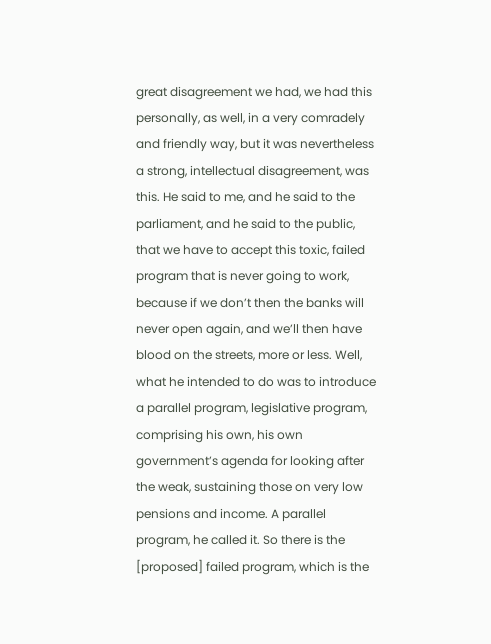great disagreement we had, we had this personally, as well, in a very comradely and friendly way, but it was nevertheless a strong, intellectual disagreement, was this. He said to me, and he said to the parliament, and he said to the public, that we have to accept this toxic, failed program that is never going to work, because if we don’t then the banks will never open again, and we’ll then have blood on the streets, more or less. Well, what he intended to do was to introduce a parallel program, legislative program, comprising his own, his own government’s agenda for looking after the weak, sustaining those on very low pensions and income. A parallel program, he called it. So there is the [proposed] failed program, which is the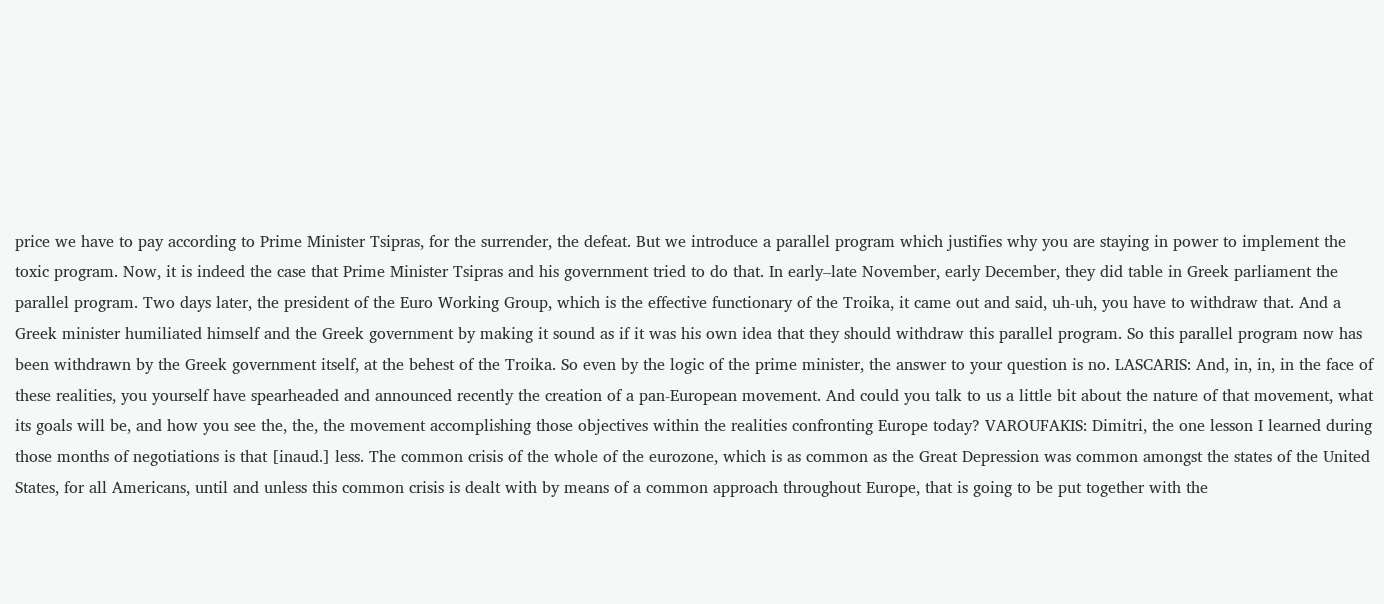price we have to pay according to Prime Minister Tsipras, for the surrender, the defeat. But we introduce a parallel program which justifies why you are staying in power to implement the toxic program. Now, it is indeed the case that Prime Minister Tsipras and his government tried to do that. In early–late November, early December, they did table in Greek parliament the parallel program. Two days later, the president of the Euro Working Group, which is the effective functionary of the Troika, it came out and said, uh-uh, you have to withdraw that. And a Greek minister humiliated himself and the Greek government by making it sound as if it was his own idea that they should withdraw this parallel program. So this parallel program now has been withdrawn by the Greek government itself, at the behest of the Troika. So even by the logic of the prime minister, the answer to your question is no. LASCARIS: And, in, in, in the face of these realities, you yourself have spearheaded and announced recently the creation of a pan-European movement. And could you talk to us a little bit about the nature of that movement, what its goals will be, and how you see the, the, the movement accomplishing those objectives within the realities confronting Europe today? VAROUFAKIS: Dimitri, the one lesson I learned during those months of negotiations is that [inaud.] less. The common crisis of the whole of the eurozone, which is as common as the Great Depression was common amongst the states of the United States, for all Americans, until and unless this common crisis is dealt with by means of a common approach throughout Europe, that is going to be put together with the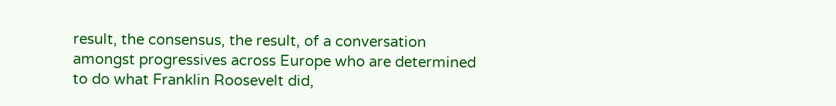result, the consensus, the result, of a conversation amongst progressives across Europe who are determined to do what Franklin Roosevelt did,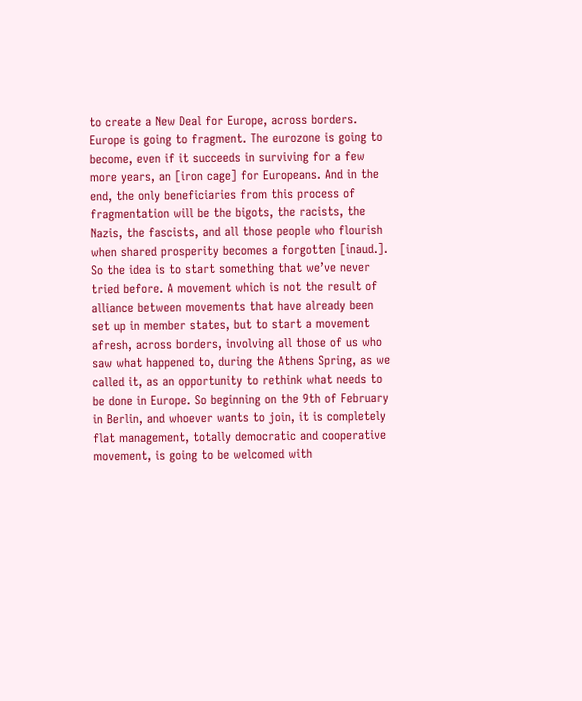to create a New Deal for Europe, across borders. Europe is going to fragment. The eurozone is going to become, even if it succeeds in surviving for a few more years, an [iron cage] for Europeans. And in the end, the only beneficiaries from this process of fragmentation will be the bigots, the racists, the Nazis, the fascists, and all those people who flourish when shared prosperity becomes a forgotten [inaud.]. So the idea is to start something that we’ve never tried before. A movement which is not the result of alliance between movements that have already been set up in member states, but to start a movement afresh, across borders, involving all those of us who saw what happened to, during the Athens Spring, as we called it, as an opportunity to rethink what needs to be done in Europe. So beginning on the 9th of February in Berlin, and whoever wants to join, it is completely flat management, totally democratic and cooperative movement, is going to be welcomed with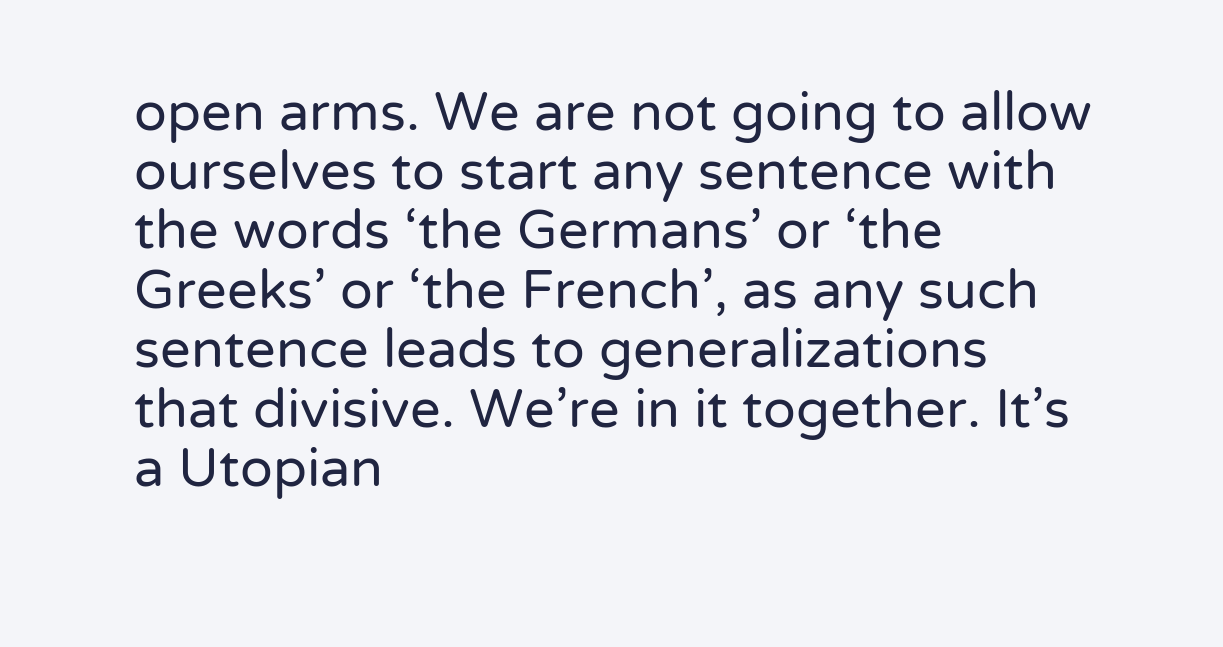open arms. We are not going to allow ourselves to start any sentence with the words ‘the Germans’ or ‘the Greeks’ or ‘the French’, as any such sentence leads to generalizations that divisive. We’re in it together. It’s a Utopian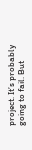project. It’s probably going to fail. But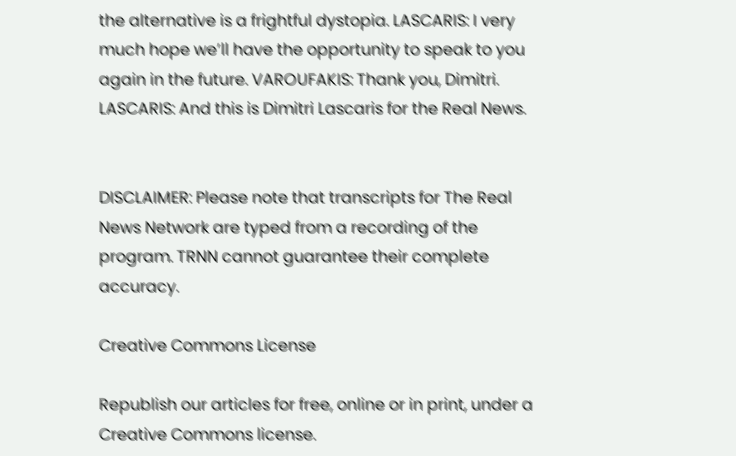the alternative is a frightful dystopia. LASCARIS: I very much hope we’ll have the opportunity to speak to you again in the future. VAROUFAKIS: Thank you, Dimitri. LASCARIS: And this is Dimitri Lascaris for the Real News.


DISCLAIMER: Please note that transcripts for The Real News Network are typed from a recording of the program. TRNN cannot guarantee their complete accuracy.

Creative Commons License

Republish our articles for free, online or in print, under a Creative Commons license.